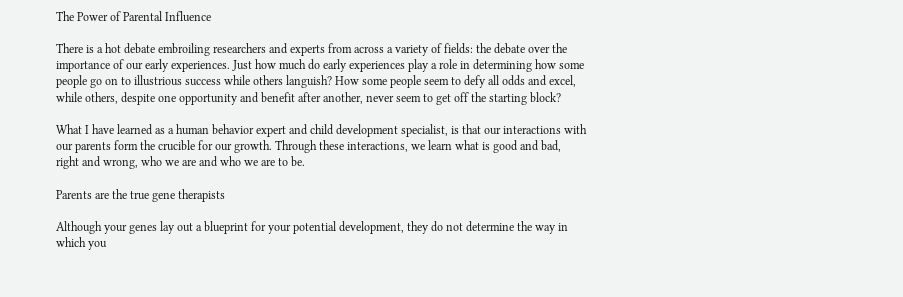The Power of Parental Influence

There is a hot debate embroiling researchers and experts from across a variety of fields: the debate over the importance of our early experiences. Just how much do early experiences play a role in determining how some people go on to illustrious success while others languish? How some people seem to defy all odds and excel, while others, despite one opportunity and benefit after another, never seem to get off the starting block?

What I have learned as a human behavior expert and child development specialist, is that our interactions with our parents form the crucible for our growth. Through these interactions, we learn what is good and bad, right and wrong, who we are and who we are to be.

Parents are the true gene therapists

Although your genes lay out a blueprint for your potential development, they do not determine the way in which you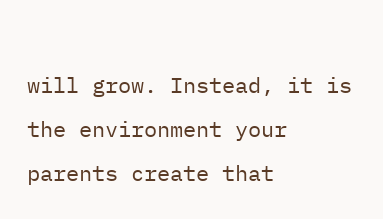will grow. Instead, it is the environment your parents create that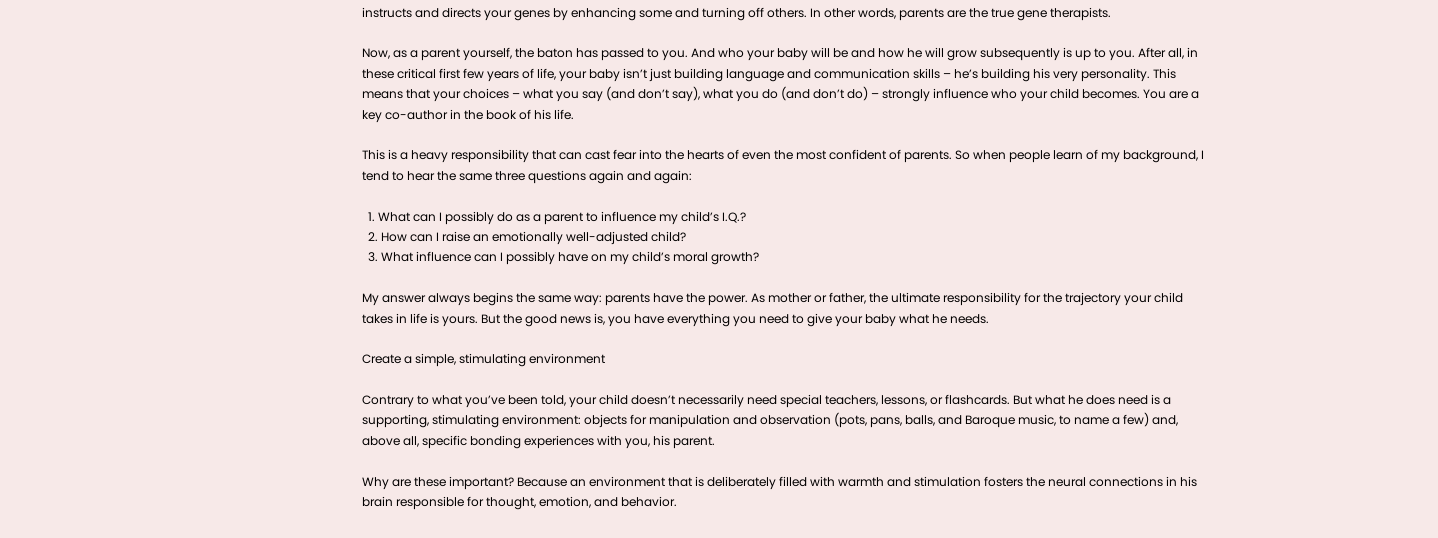instructs and directs your genes by enhancing some and turning off others. In other words, parents are the true gene therapists.

Now, as a parent yourself, the baton has passed to you. And who your baby will be and how he will grow subsequently is up to you. After all, in these critical first few years of life, your baby isn’t just building language and communication skills – he’s building his very personality. This means that your choices – what you say (and don’t say), what you do (and don’t do) – strongly influence who your child becomes. You are a key co-author in the book of his life.

This is a heavy responsibility that can cast fear into the hearts of even the most confident of parents. So when people learn of my background, I tend to hear the same three questions again and again:

  1. What can I possibly do as a parent to influence my child’s I.Q.?
  2. How can I raise an emotionally well-adjusted child?
  3. What influence can I possibly have on my child’s moral growth?

My answer always begins the same way: parents have the power. As mother or father, the ultimate responsibility for the trajectory your child takes in life is yours. But the good news is, you have everything you need to give your baby what he needs.

Create a simple, stimulating environment

Contrary to what you’ve been told, your child doesn’t necessarily need special teachers, lessons, or flashcards. But what he does need is a supporting, stimulating environment: objects for manipulation and observation (pots, pans, balls, and Baroque music, to name a few) and, above all, specific bonding experiences with you, his parent.

Why are these important? Because an environment that is deliberately filled with warmth and stimulation fosters the neural connections in his brain responsible for thought, emotion, and behavior.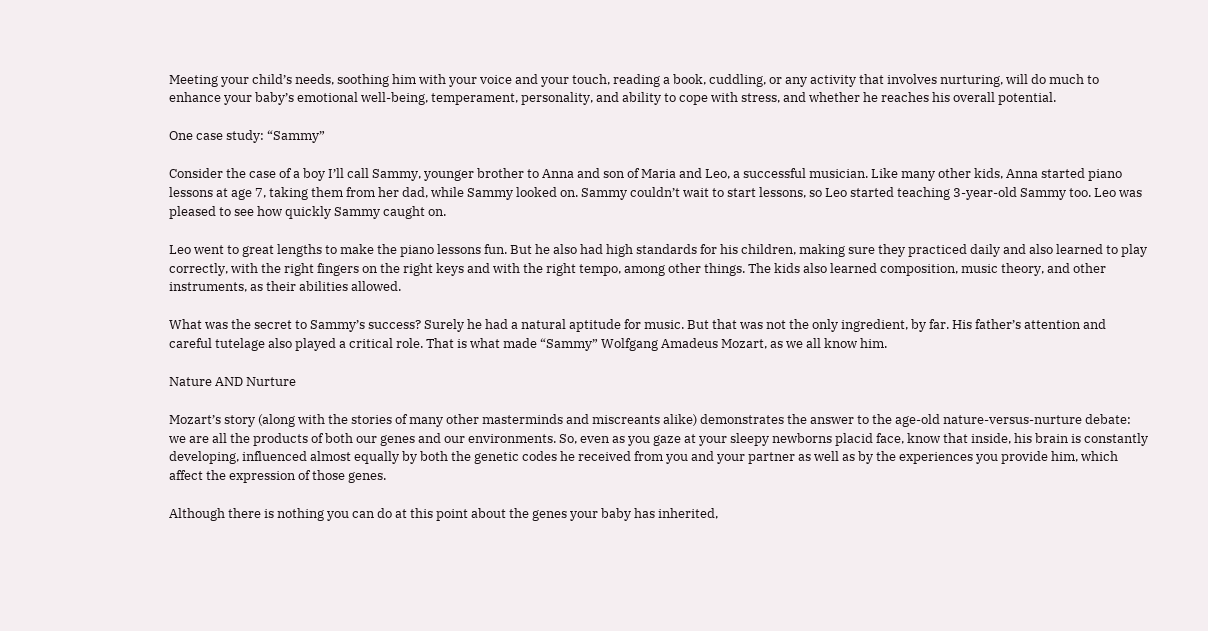Meeting your child’s needs, soothing him with your voice and your touch, reading a book, cuddling, or any activity that involves nurturing, will do much to enhance your baby’s emotional well-being, temperament, personality, and ability to cope with stress, and whether he reaches his overall potential.

One case study: “Sammy”

Consider the case of a boy I’ll call Sammy, younger brother to Anna and son of Maria and Leo, a successful musician. Like many other kids, Anna started piano lessons at age 7, taking them from her dad, while Sammy looked on. Sammy couldn’t wait to start lessons, so Leo started teaching 3-year-old Sammy too. Leo was pleased to see how quickly Sammy caught on.

Leo went to great lengths to make the piano lessons fun. But he also had high standards for his children, making sure they practiced daily and also learned to play correctly, with the right fingers on the right keys and with the right tempo, among other things. The kids also learned composition, music theory, and other instruments, as their abilities allowed.

What was the secret to Sammy’s success? Surely he had a natural aptitude for music. But that was not the only ingredient, by far. His father’s attention and careful tutelage also played a critical role. That is what made “Sammy” Wolfgang Amadeus Mozart, as we all know him.

Nature AND Nurture

Mozart’s story (along with the stories of many other masterminds and miscreants alike) demonstrates the answer to the age-old nature-versus-nurture debate: we are all the products of both our genes and our environments. So, even as you gaze at your sleepy newborns placid face, know that inside, his brain is constantly developing, influenced almost equally by both the genetic codes he received from you and your partner as well as by the experiences you provide him, which affect the expression of those genes.

Although there is nothing you can do at this point about the genes your baby has inherited,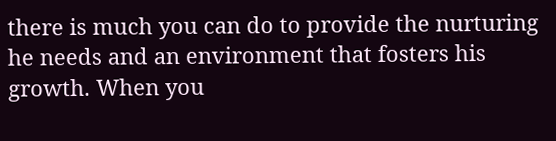there is much you can do to provide the nurturing he needs and an environment that fosters his growth. When you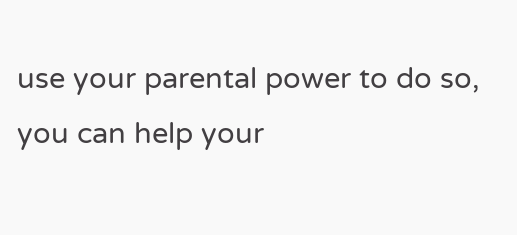use your parental power to do so, you can help your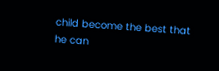child become the best that he can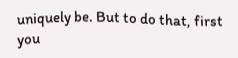uniquely be. But to do that, first you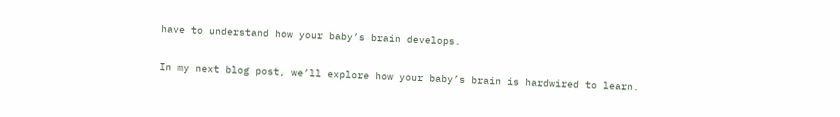have to understand how your baby’s brain develops.

In my next blog post, we’ll explore how your baby’s brain is hardwired to learn.